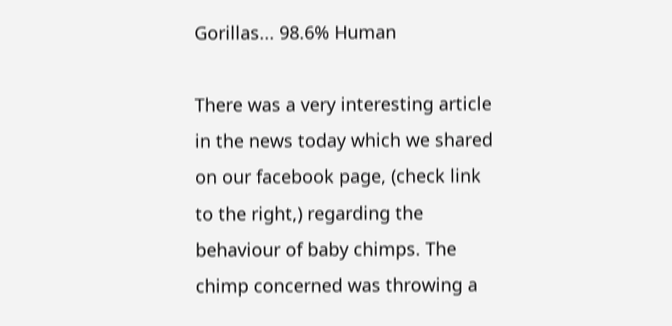Gorillas... 98.6% Human

There was a very interesting article in the news today which we shared on our facebook page, (check link to the right,) regarding the behaviour of baby chimps. The chimp concerned was throwing a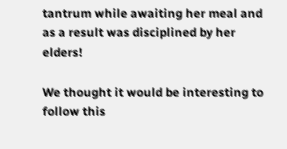tantrum while awaiting her meal and as a result was disciplined by her elders!

We thought it would be interesting to follow this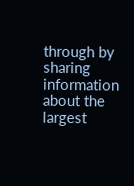through by sharing information about the largest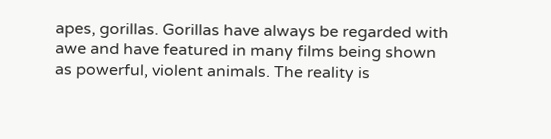apes, gorillas. Gorillas have always be regarded with awe and have featured in many films being shown as powerful, violent animals. The reality is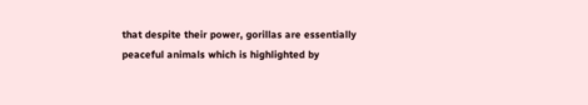that despite their power, gorillas are essentially peaceful animals which is highlighted by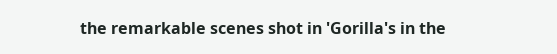the remarkable scenes shot in 'Gorilla's in the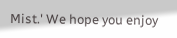Mist.' We hope you enjoy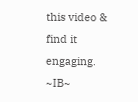this video & find it engaging. ~IB~